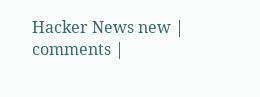Hacker News new | comments |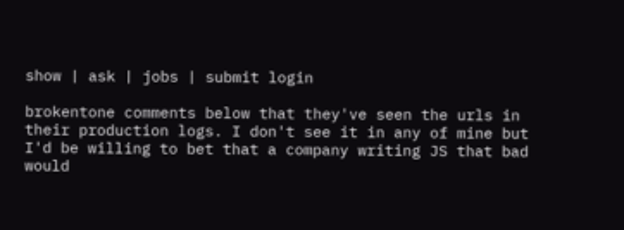show | ask | jobs | submit login

brokentone comments below that they've seen the urls in their production logs. I don't see it in any of mine but I'd be willing to bet that a company writing JS that bad would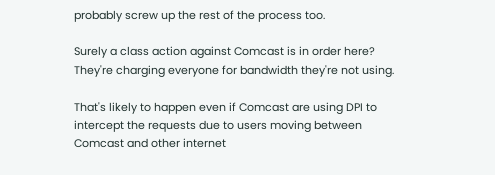probably screw up the rest of the process too.

Surely a class action against Comcast is in order here? They're charging everyone for bandwidth they're not using.

That's likely to happen even if Comcast are using DPI to intercept the requests due to users moving between Comcast and other internet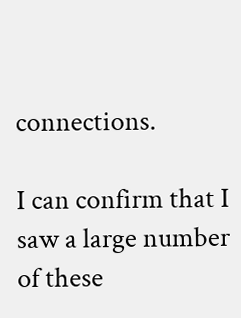connections.

I can confirm that I saw a large number of these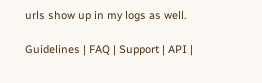urls show up in my logs as well.

Guidelines | FAQ | Support | API |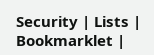Security | Lists | Bookmarklet |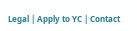Legal | Apply to YC | Contact